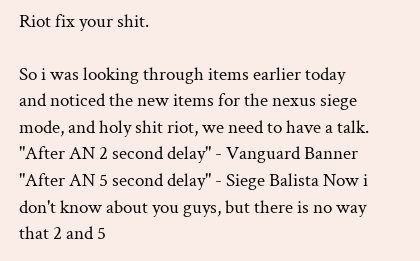Riot fix your shit.

So i was looking through items earlier today and noticed the new items for the nexus siege mode, and holy shit riot, we need to have a talk. "After AN 2 second delay" - Vanguard Banner "After AN 5 second delay" - Siege Balista Now i don't know about you guys, but there is no way that 2 and 5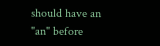should have an "an" before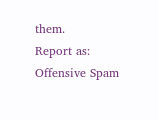them.
Report as:
Offensive Spam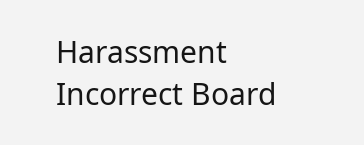Harassment Incorrect Board